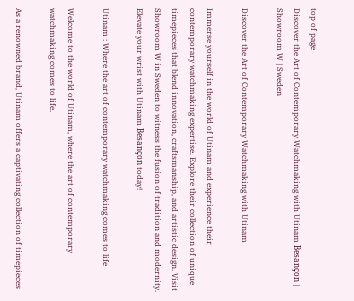top of page
Discover the Art of Contemporary Watchmaking with Utinam Besançon | Showroom W | Sweden

Discover the Art of Contemporary Watchmaking with Utinam

Immerse yourself in the world of Utinam and experience their contemporary watchmaking expertise. Explore their collection of unique timepieces that blend innovation, craftsmanship, and artistic design. Visit Showroom W in Sweden to witness the fusion of tradition and modernity. Elevate your wrist with Utinam Besançon today!

Utinam : Where the art of contemporary watchmaking comes to life

Welcome to the world of Utinam, where the art of contemporary watchmaking comes to life.

As a renowned brand, Utinam offers a captivating collection of timepieces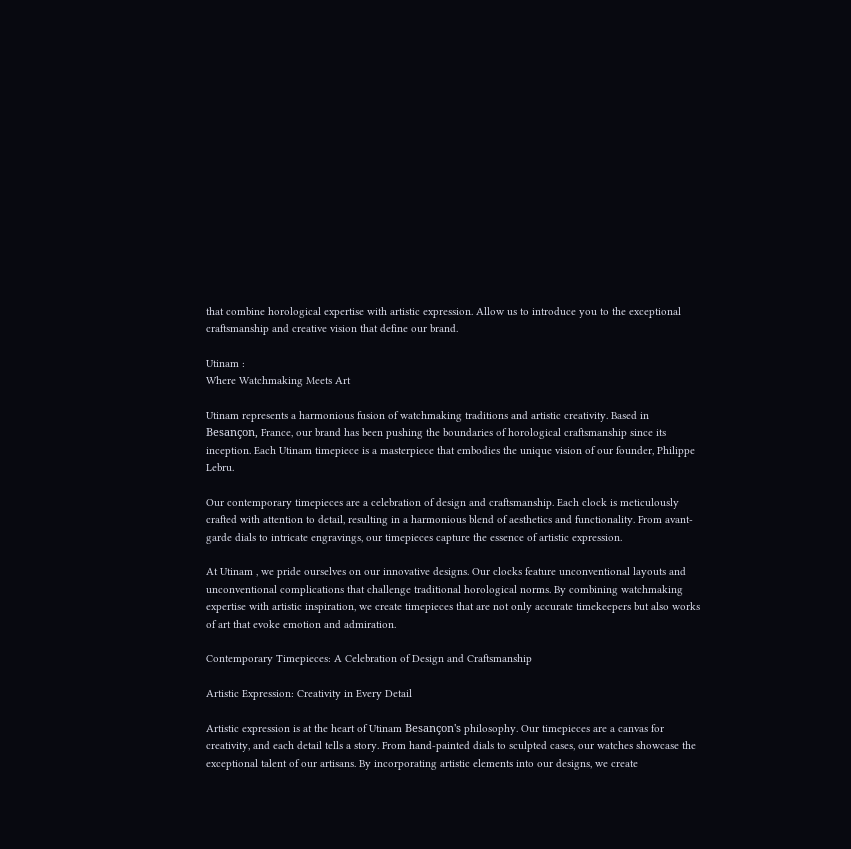that combine horological expertise with artistic expression. Allow us to introduce you to the exceptional craftsmanship and creative vision that define our brand.

Utinam :
Where Watchmaking Meets Art

Utinam represents a harmonious fusion of watchmaking traditions and artistic creativity. Based in Besançon, France, our brand has been pushing the boundaries of horological craftsmanship since its inception. Each Utinam timepiece is a masterpiece that embodies the unique vision of our founder, Philippe Lebru.

Our contemporary timepieces are a celebration of design and craftsmanship. Each clock is meticulously crafted with attention to detail, resulting in a harmonious blend of aesthetics and functionality. From avant-garde dials to intricate engravings, our timepieces capture the essence of artistic expression.

At Utinam , we pride ourselves on our innovative designs. Our clocks feature unconventional layouts and unconventional complications that challenge traditional horological norms. By combining watchmaking expertise with artistic inspiration, we create timepieces that are not only accurate timekeepers but also works of art that evoke emotion and admiration.

Contemporary Timepieces: A Celebration of Design and Craftsmanship

Artistic Expression: Creativity in Every Detail

Artistic expression is at the heart of Utinam Besançon's philosophy. Our timepieces are a canvas for creativity, and each detail tells a story. From hand-painted dials to sculpted cases, our watches showcase the exceptional talent of our artisans. By incorporating artistic elements into our designs, we create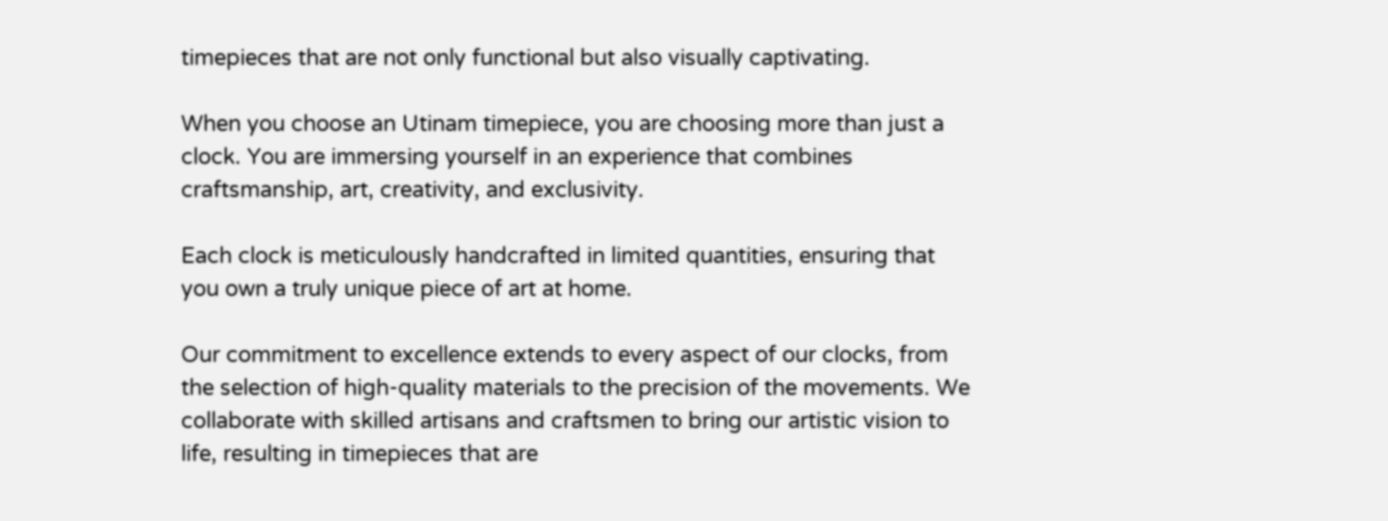timepieces that are not only functional but also visually captivating.

When you choose an Utinam timepiece, you are choosing more than just a clock. You are immersing yourself in an experience that combines craftsmanship, art, creativity, and exclusivity.

Each clock is meticulously handcrafted in limited quantities, ensuring that you own a truly unique piece of art at home.

Our commitment to excellence extends to every aspect of our clocks, from the selection of high-quality materials to the precision of the movements. We collaborate with skilled artisans and craftsmen to bring our artistic vision to life, resulting in timepieces that are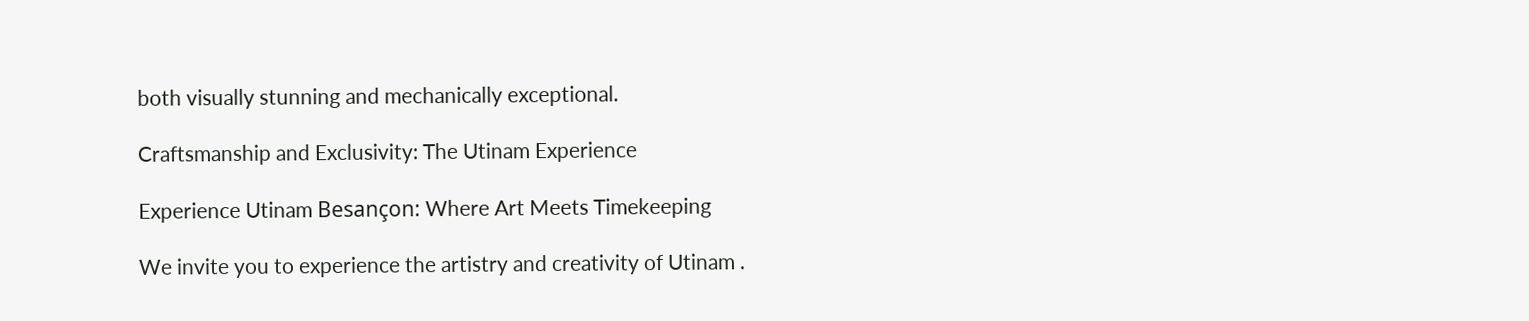both visually stunning and mechanically exceptional.

Craftsmanship and Exclusivity: The Utinam Experience

Experience Utinam Besançon: Where Art Meets Timekeeping

We invite you to experience the artistry and creativity of Utinam .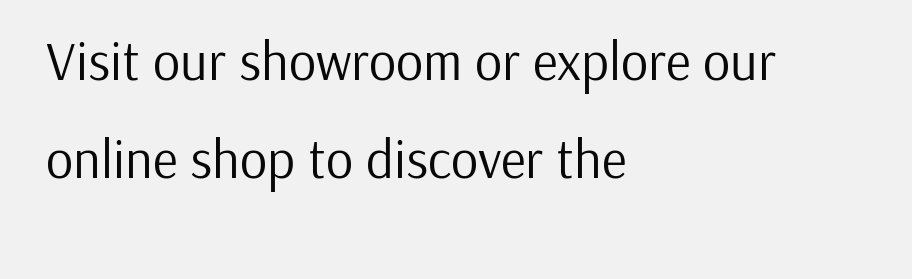Visit our showroom or explore our online shop to discover the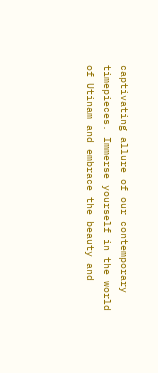captivating allure of our contemporary timepieces. Immerse yourself in the world of Utinam and embrace the beauty and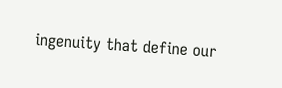ingenuity that define our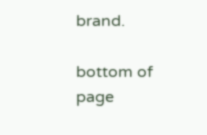brand.

bottom of page